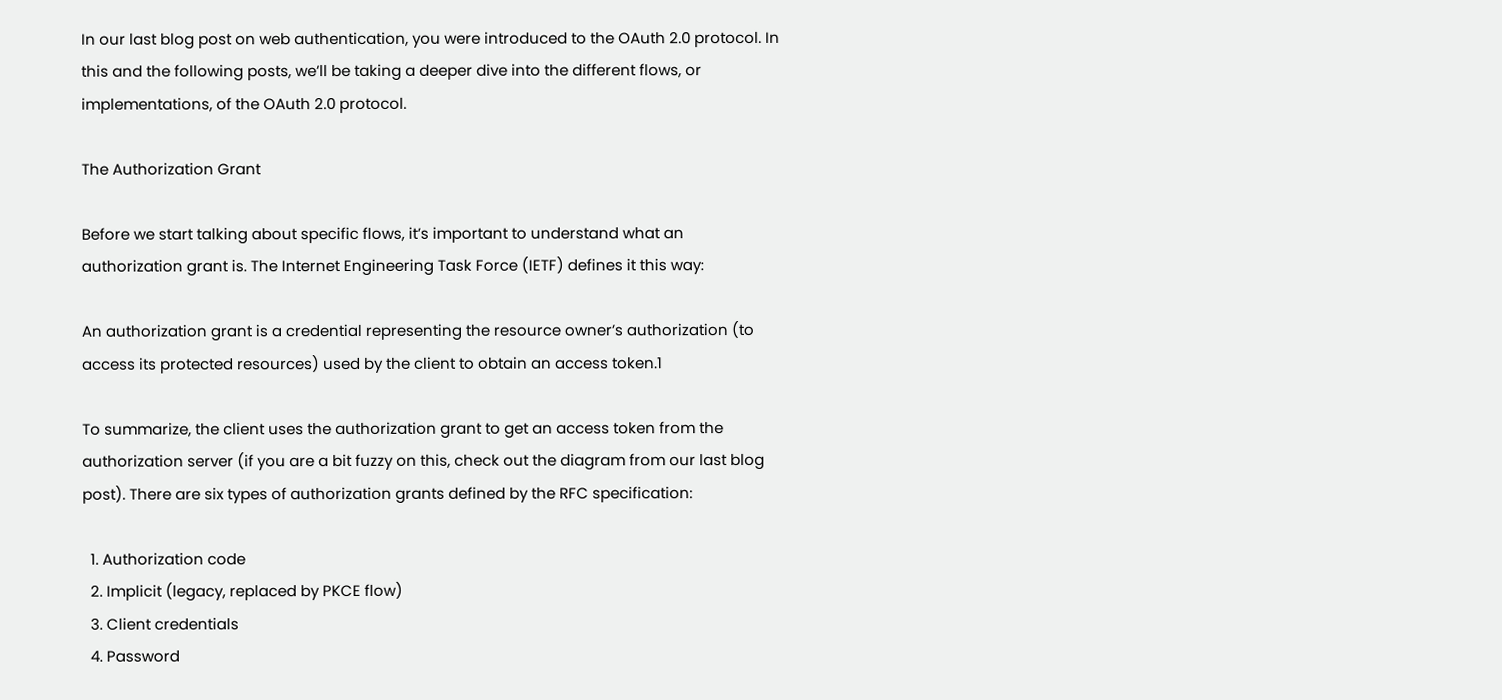In our last blog post on web authentication, you were introduced to the OAuth 2.0 protocol. In this and the following posts, we’ll be taking a deeper dive into the different flows, or implementations, of the OAuth 2.0 protocol.

The Authorization Grant

Before we start talking about specific flows, it’s important to understand what an authorization grant is. The Internet Engineering Task Force (IETF) defines it this way:

An authorization grant is a credential representing the resource owner’s authorization (to access its protected resources) used by the client to obtain an access token.1

To summarize, the client uses the authorization grant to get an access token from the authorization server (if you are a bit fuzzy on this, check out the diagram from our last blog post). There are six types of authorization grants defined by the RFC specification:

  1. Authorization code
  2. Implicit (legacy, replaced by PKCE flow)
  3. Client credentials
  4. Password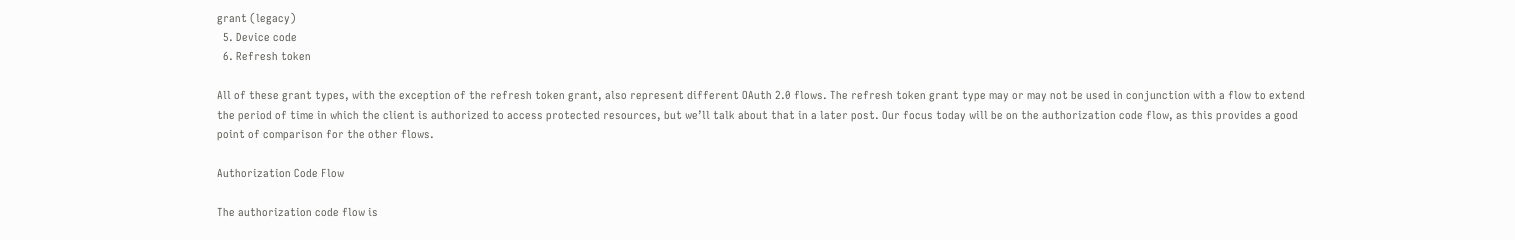grant (legacy)
  5. Device code
  6. Refresh token

All of these grant types, with the exception of the refresh token grant, also represent different OAuth 2.0 flows. The refresh token grant type may or may not be used in conjunction with a flow to extend the period of time in which the client is authorized to access protected resources, but we’ll talk about that in a later post. Our focus today will be on the authorization code flow, as this provides a good point of comparison for the other flows.

Authorization Code Flow

The authorization code flow is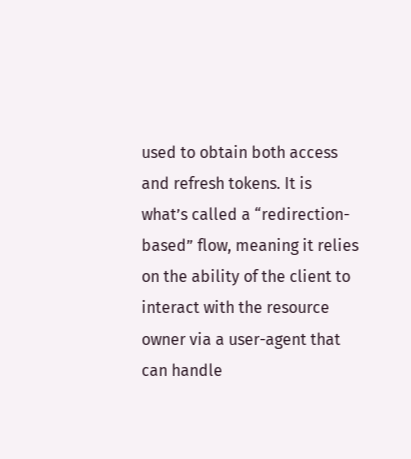used to obtain both access and refresh tokens. It is what’s called a “redirection-based” flow, meaning it relies on the ability of the client to interact with the resource owner via a user-agent that can handle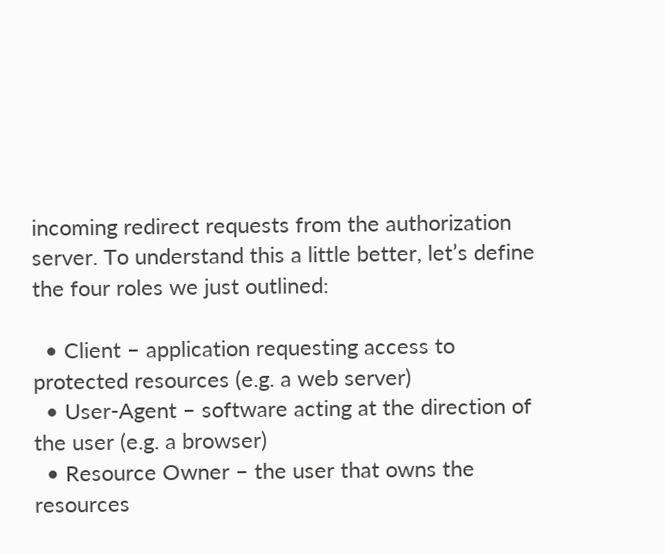incoming redirect requests from the authorization server. To understand this a little better, let’s define the four roles we just outlined:

  • Client – application requesting access to protected resources (e.g. a web server)
  • User-Agent – software acting at the direction of the user (e.g. a browser)
  • Resource Owner – the user that owns the resources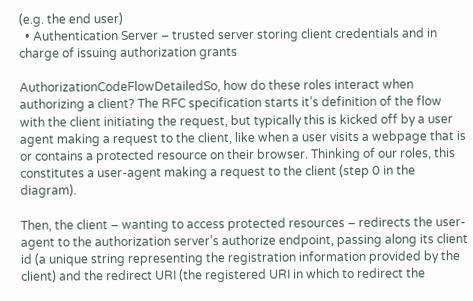(e.g. the end user)
  • Authentication Server – trusted server storing client credentials and in charge of issuing authorization grants

AuthorizationCodeFlowDetailedSo, how do these roles interact when authorizing a client? The RFC specification starts it’s definition of the flow with the client initiating the request, but typically this is kicked off by a user agent making a request to the client, like when a user visits a webpage that is or contains a protected resource on their browser. Thinking of our roles, this constitutes a user-agent making a request to the client (step 0 in the diagram).

Then, the client – wanting to access protected resources – redirects the user-agent to the authorization server’s authorize endpoint, passing along its client id (a unique string representing the registration information provided by the client) and the redirect URI (the registered URI in which to redirect the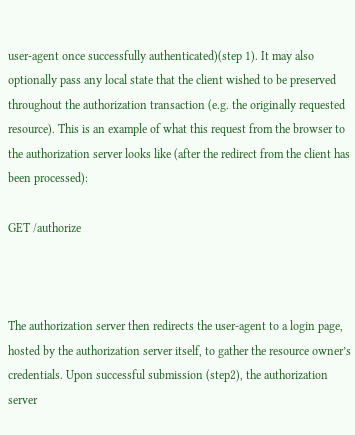user-agent once successfully authenticated)(step 1). It may also optionally pass any local state that the client wished to be preserved throughout the authorization transaction (e.g. the originally requested resource). This is an example of what this request from the browser to the authorization server looks like (after the redirect from the client has been processed):

GET /authorize



The authorization server then redirects the user-agent to a login page, hosted by the authorization server itself, to gather the resource owner’s credentials. Upon successful submission (step2), the authorization server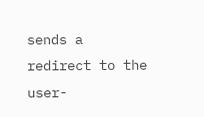sends a redirect to the user-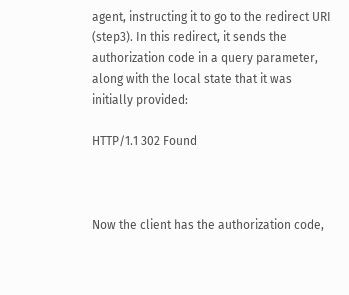agent, instructing it to go to the redirect URI (step3). In this redirect, it sends the authorization code in a query parameter, along with the local state that it was initially provided:

HTTP/1.1 302 Found



Now the client has the authorization code,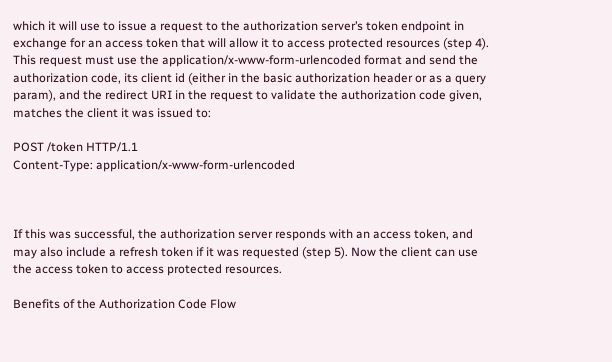which it will use to issue a request to the authorization server’s token endpoint in exchange for an access token that will allow it to access protected resources (step 4). This request must use the application/x-www-form-urlencoded format and send the authorization code, its client id (either in the basic authorization header or as a query param), and the redirect URI in the request to validate the authorization code given, matches the client it was issued to:

POST /token HTTP/1.1
Content-Type: application/x-www-form-urlencoded



If this was successful, the authorization server responds with an access token, and may also include a refresh token if it was requested (step 5). Now the client can use the access token to access protected resources.

Benefits of the Authorization Code Flow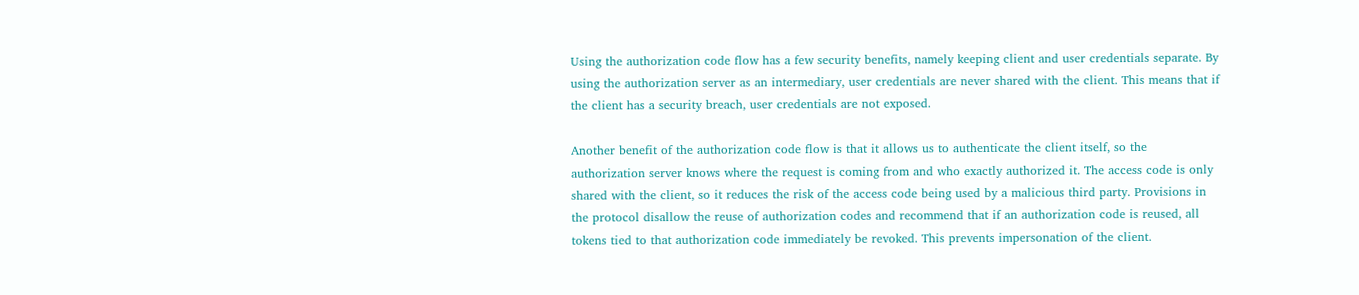Using the authorization code flow has a few security benefits, namely keeping client and user credentials separate. By using the authorization server as an intermediary, user credentials are never shared with the client. This means that if the client has a security breach, user credentials are not exposed.

Another benefit of the authorization code flow is that it allows us to authenticate the client itself, so the authorization server knows where the request is coming from and who exactly authorized it. The access code is only shared with the client, so it reduces the risk of the access code being used by a malicious third party. Provisions in the protocol disallow the reuse of authorization codes and recommend that if an authorization code is reused, all tokens tied to that authorization code immediately be revoked. This prevents impersonation of the client.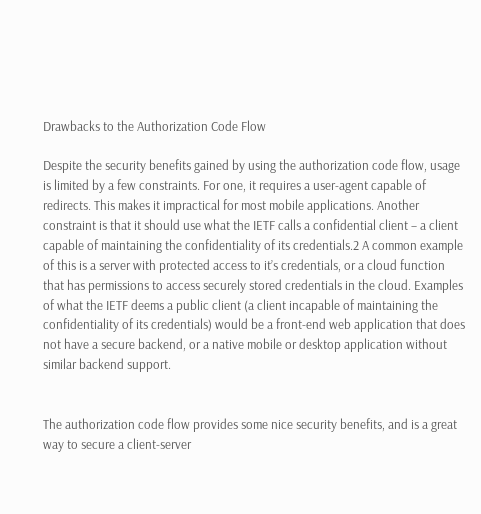Drawbacks to the Authorization Code Flow

Despite the security benefits gained by using the authorization code flow, usage is limited by a few constraints. For one, it requires a user-agent capable of redirects. This makes it impractical for most mobile applications. Another constraint is that it should use what the IETF calls a confidential client – a client capable of maintaining the confidentiality of its credentials.2 A common example of this is a server with protected access to it’s credentials, or a cloud function that has permissions to access securely stored credentials in the cloud. Examples of what the IETF deems a public client (a client incapable of maintaining the confidentiality of its credentials) would be a front-end web application that does not have a secure backend, or a native mobile or desktop application without similar backend support.


The authorization code flow provides some nice security benefits, and is a great way to secure a client-server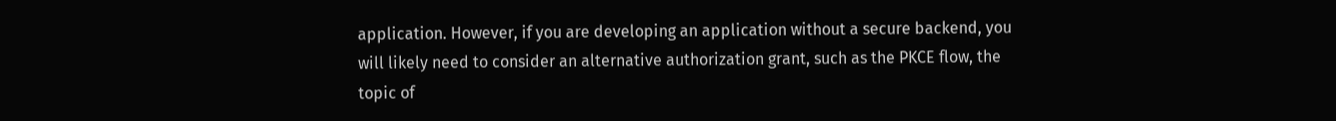application. However, if you are developing an application without a secure backend, you will likely need to consider an alternative authorization grant, such as the PKCE flow, the topic of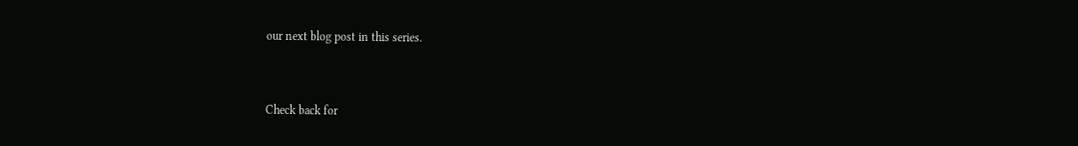our next blog post in this series.



Check back for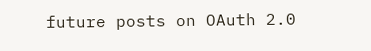future posts on OAuth 2.0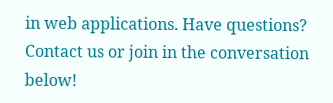in web applications. Have questions? Contact us or join in the conversation below!